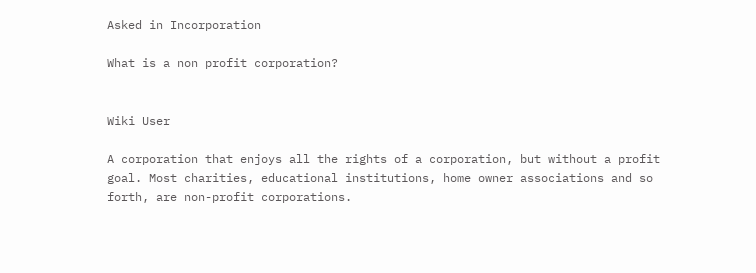Asked in Incorporation

What is a non profit corporation?


Wiki User

A corporation that enjoys all the rights of a corporation, but without a profit goal. Most charities, educational institutions, home owner associations and so forth, are non-profit corporations.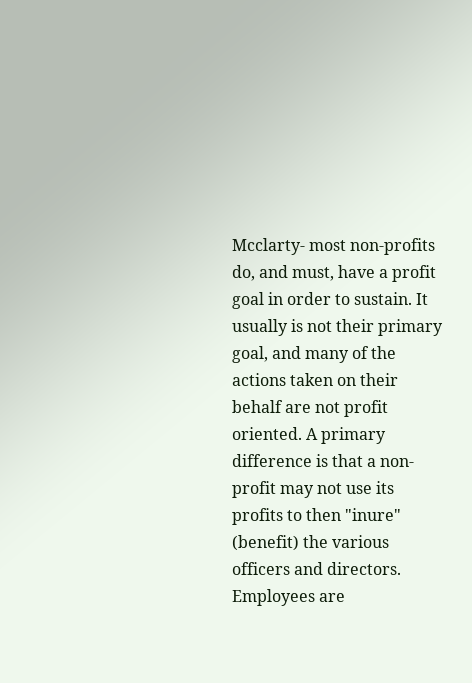Mcclarty- most non-profits do, and must, have a profit goal in order to sustain. It usually is not their primary goal, and many of the actions taken on their behalf are not profit oriented. A primary difference is that a non-profit may not use its profits to then "inure" (benefit) the various officers and directors. Employees are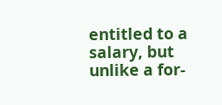entitled to a salary, but unlike a for-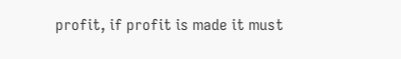profit, if profit is made it must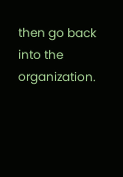then go back into the organization.